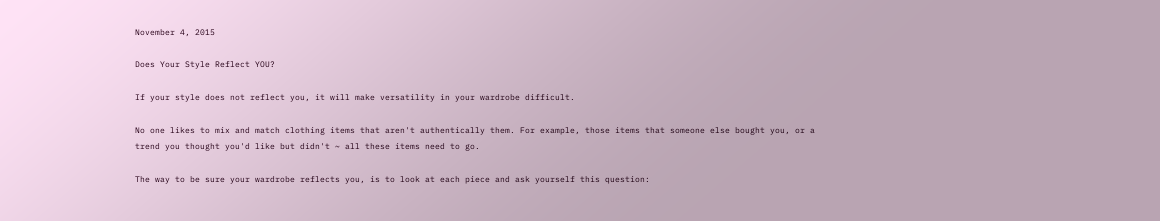November 4, 2015

Does Your Style Reflect YOU?

If your style does not reflect you, it will make versatility in your wardrobe difficult.

No one likes to mix and match clothing items that aren't authentically them. For example, those items that someone else bought you, or a trend you thought you'd like but didn't ~ all these items need to go.

The way to be sure your wardrobe reflects you, is to look at each piece and ask yourself this question: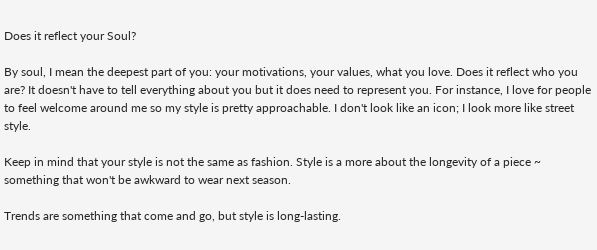Does it reflect your Soul?

By soul, I mean the deepest part of you: your motivations, your values, what you love. Does it reflect who you are? It doesn't have to tell everything about you but it does need to represent you. For instance, I love for people to feel welcome around me so my style is pretty approachable. I don't look like an icon; I look more like street style.

Keep in mind that your style is not the same as fashion. Style is a more about the longevity of a piece ~ something that won't be awkward to wear next season.

Trends are something that come and go, but style is long-lasting.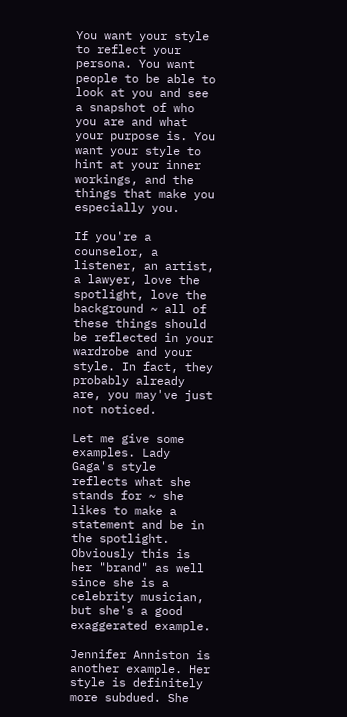You want your style to reflect your persona. You want people to be able to look at you and see a snapshot of who you are and what your purpose is. You want your style to hint at your inner workings, and the things that make you especially you.

If you're a counselor, a listener, an artist, a lawyer, love the spotlight, love the background ~ all of these things should be reflected in your wardrobe and your style. In fact, they probably already are, you may've just not noticed.

Let me give some examples. Lady Gaga's style reflects what she stands for ~ she likes to make a statement and be in the spotlight. Obviously this is her "brand" as well since she is a celebrity musician, but she's a good exaggerated example.

Jennifer Anniston is another example. Her style is definitely more subdued. She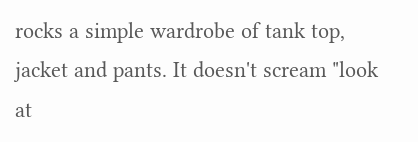rocks a simple wardrobe of tank top, jacket and pants. It doesn't scream "look at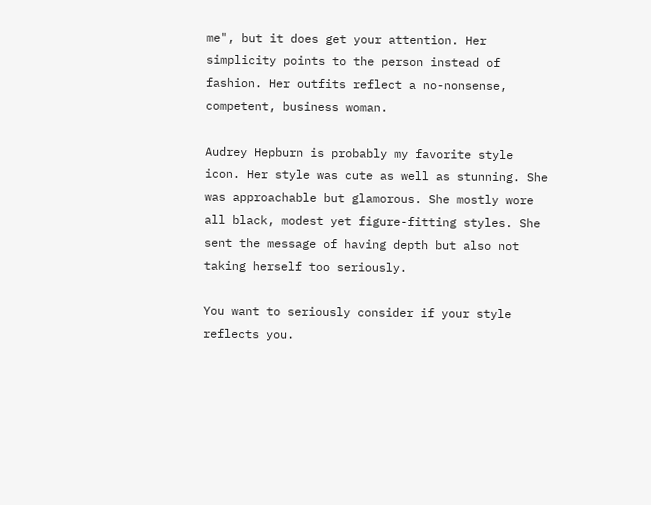me", but it does get your attention. Her simplicity points to the person instead of fashion. Her outfits reflect a no-nonsense, competent, business woman.

Audrey Hepburn is probably my favorite style icon. Her style was cute as well as stunning. She was approachable but glamorous. She mostly wore all black, modest yet figure-fitting styles. She sent the message of having depth but also not taking herself too seriously.

You want to seriously consider if your style reflects you.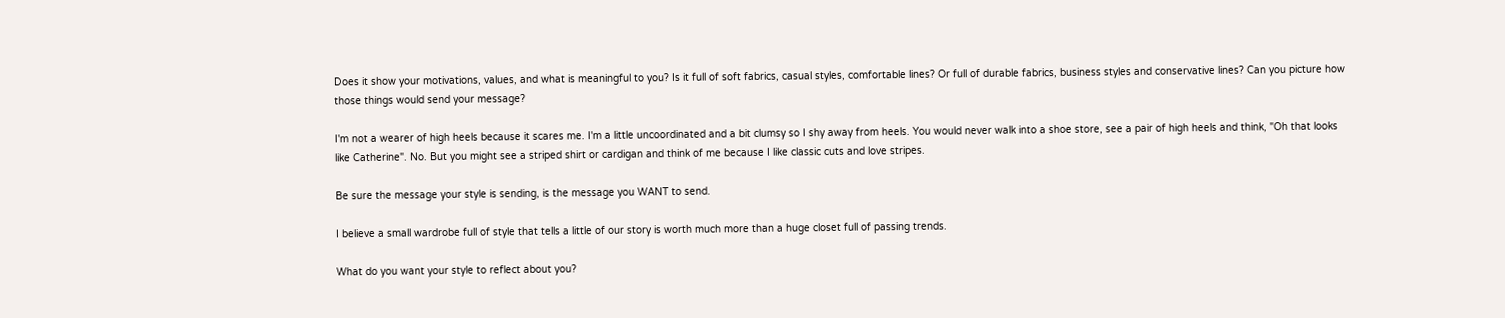Does it show your motivations, values, and what is meaningful to you? Is it full of soft fabrics, casual styles, comfortable lines? Or full of durable fabrics, business styles and conservative lines? Can you picture how those things would send your message?

I'm not a wearer of high heels because it scares me. I'm a little uncoordinated and a bit clumsy so I shy away from heels. You would never walk into a shoe store, see a pair of high heels and think, "Oh that looks like Catherine". No. But you might see a striped shirt or cardigan and think of me because I like classic cuts and love stripes.

Be sure the message your style is sending, is the message you WANT to send.

I believe a small wardrobe full of style that tells a little of our story is worth much more than a huge closet full of passing trends.

What do you want your style to reflect about you?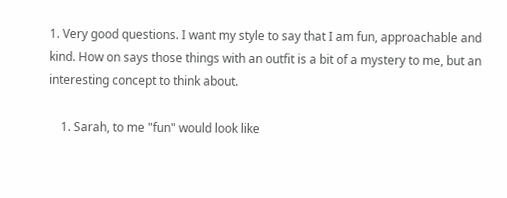1. Very good questions. I want my style to say that I am fun, approachable and kind. How on says those things with an outfit is a bit of a mystery to me, but an interesting concept to think about.

    1. Sarah, to me "fun" would look like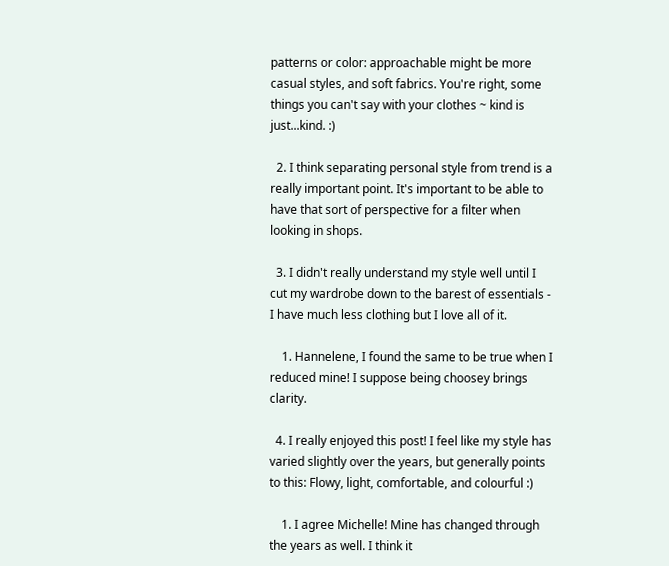patterns or color: approachable might be more casual styles, and soft fabrics. You're right, some things you can't say with your clothes ~ kind is just...kind. :)

  2. I think separating personal style from trend is a really important point. It's important to be able to have that sort of perspective for a filter when looking in shops.

  3. I didn't really understand my style well until I cut my wardrobe down to the barest of essentials - I have much less clothing but I love all of it.

    1. Hannelene, I found the same to be true when I reduced mine! I suppose being choosey brings clarity.

  4. I really enjoyed this post! I feel like my style has varied slightly over the years, but generally points to this: Flowy, light, comfortable, and colourful :)

    1. I agree Michelle! Mine has changed through the years as well. I think it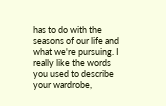has to do with the seasons of our life and what we're pursuing. I really like the words you used to describe your wardrobe,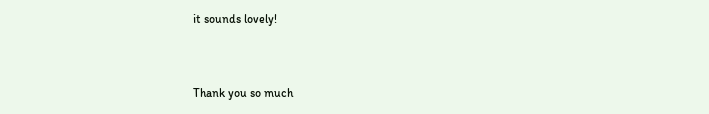it sounds lovely!


Thank you so much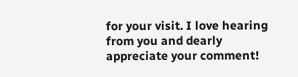for your visit. I love hearing from you and dearly appreciate your comment!